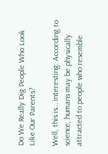Do We Really Dig People Who Look Like Our Parents?

Well, this is… interesting: According to science, humans may be physically attracted to people who resemble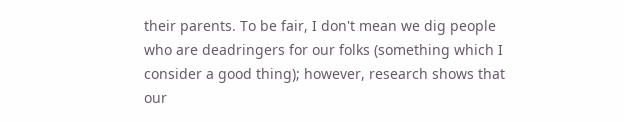their parents. To be fair, I don't mean we dig people who are deadringers for our folks (something which I consider a good thing); however, research shows that our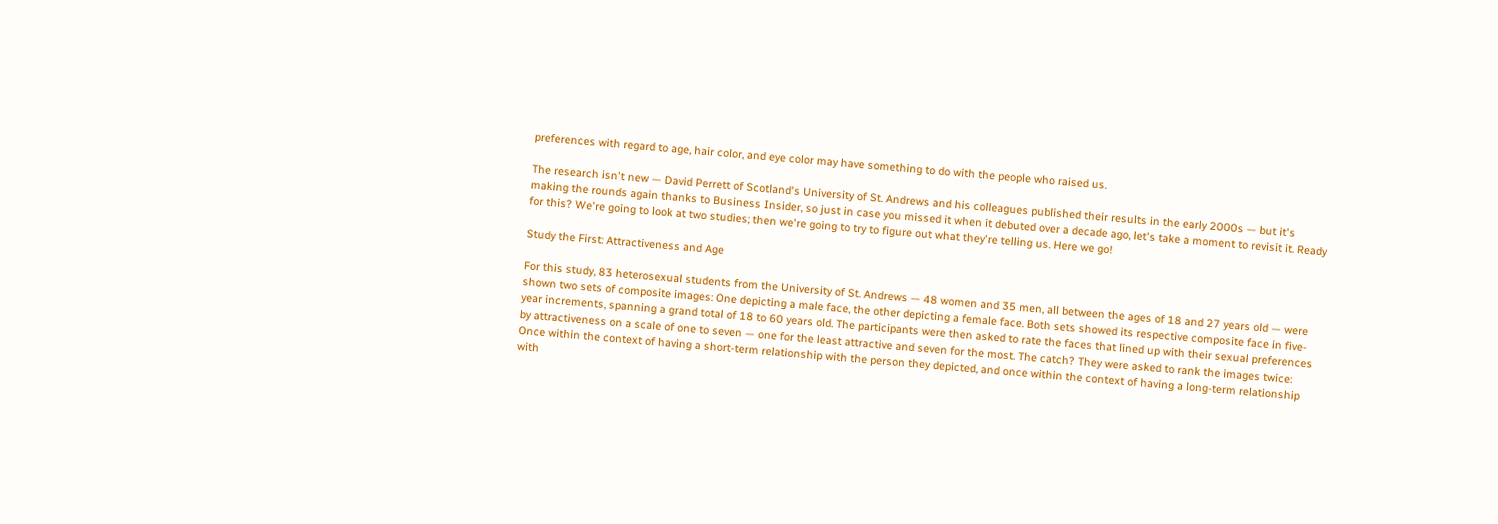preferences with regard to age, hair color, and eye color may have something to do with the people who raised us.

The research isn't new — David Perrett of Scotland's University of St. Andrews and his colleagues published their results in the early 2000s — but it's making the rounds again thanks to Business Insider, so just in case you missed it when it debuted over a decade ago, let's take a moment to revisit it. Ready for this? We're going to look at two studies; then we're going to try to figure out what they're telling us. Here we go!

Study the First: Attractiveness and Age

For this study, 83 heterosexual students from the University of St. Andrews — 48 women and 35 men, all between the ages of 18 and 27 years old — were shown two sets of composite images: One depicting a male face, the other depicting a female face. Both sets showed its respective composite face in five-year increments, spanning a grand total of 18 to 60 years old. The participants were then asked to rate the faces that lined up with their sexual preferences by attractiveness on a scale of one to seven — one for the least attractive and seven for the most. The catch? They were asked to rank the images twice: Once within the context of having a short-term relationship with the person they depicted, and once within the context of having a long-term relationship with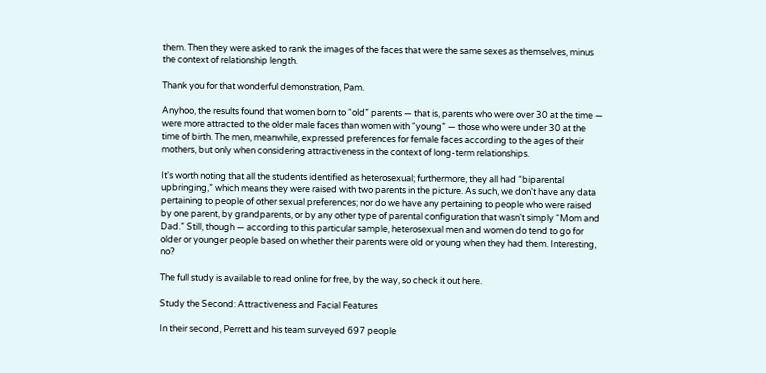them. Then they were asked to rank the images of the faces that were the same sexes as themselves, minus the context of relationship length.

Thank you for that wonderful demonstration, Pam.

Anyhoo, the results found that women born to “old” parents — that is, parents who were over 30 at the time — were more attracted to the older male faces than women with “young” — those who were under 30 at the time of birth. The men, meanwhile, expressed preferences for female faces according to the ages of their mothers, but only when considering attractiveness in the context of long-term relationships.

It's worth noting that all the students identified as heterosexual; furthermore, they all had “biparental upbringing,” which means they were raised with two parents in the picture. As such, we don't have any data pertaining to people of other sexual preferences; nor do we have any pertaining to people who were raised by one parent, by grandparents, or by any other type of parental configuration that wasn't simply “Mom and Dad.” Still, though — according to this particular sample, heterosexual men and women do tend to go for older or younger people based on whether their parents were old or young when they had them. Interesting, no?

The full study is available to read online for free, by the way, so check it out here.

Study the Second: Attractiveness and Facial Features

In their second, Perrett and his team surveyed 697 people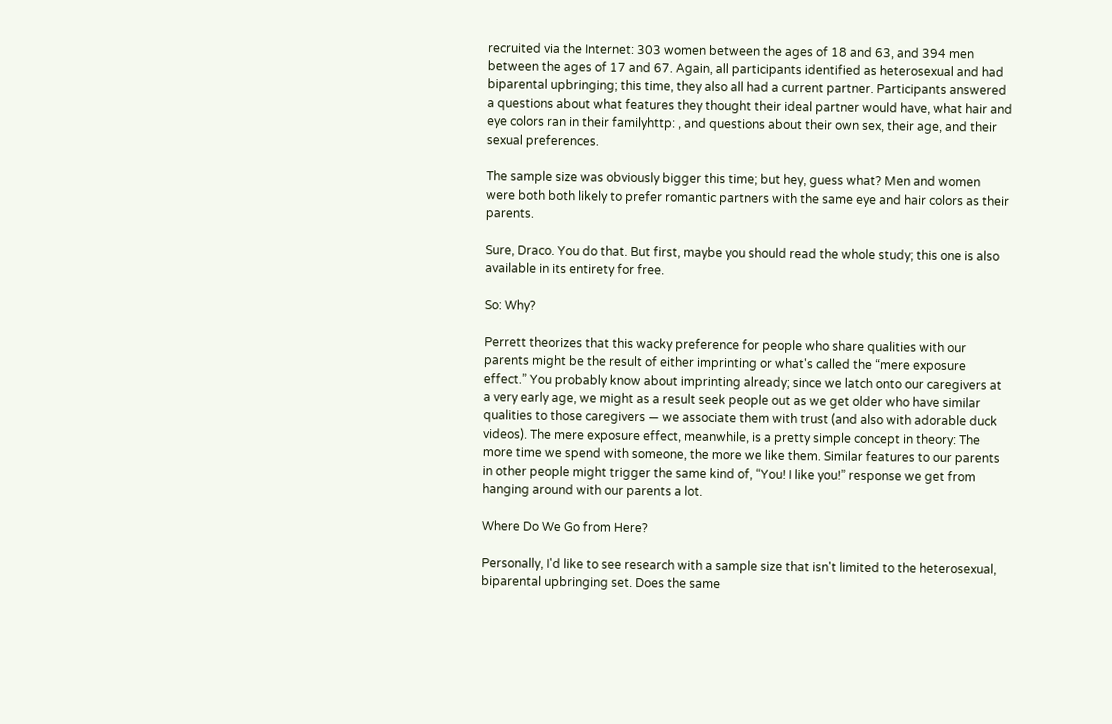recruited via the Internet: 303 women between the ages of 18 and 63, and 394 men between the ages of 17 and 67. Again, all participants identified as heterosexual and had biparental upbringing; this time, they also all had a current partner. Participants answered a questions about what features they thought their ideal partner would have, what hair and eye colors ran in their familyhttp: , and questions about their own sex, their age, and their sexual preferences.

The sample size was obviously bigger this time; but hey, guess what? Men and women were both both likely to prefer romantic partners with the same eye and hair colors as their parents.

Sure, Draco. You do that. But first, maybe you should read the whole study; this one is also available in its entirety for free.

So: Why?

Perrett theorizes that this wacky preference for people who share qualities with our parents might be the result of either imprinting or what's called the “mere exposure effect.” You probably know about imprinting already; since we latch onto our caregivers at a very early age, we might as a result seek people out as we get older who have similar qualities to those caregivers — we associate them with trust (and also with adorable duck videos). The mere exposure effect, meanwhile, is a pretty simple concept in theory: The more time we spend with someone, the more we like them. Similar features to our parents in other people might trigger the same kind of, “You! I like you!” response we get from hanging around with our parents a lot.

Where Do We Go from Here?

Personally, I'd like to see research with a sample size that isn't limited to the heterosexual, biparental upbringing set. Does the same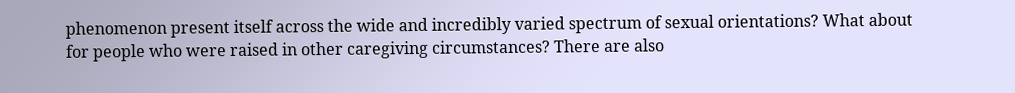phenomenon present itself across the wide and incredibly varied spectrum of sexual orientations? What about for people who were raised in other caregiving circumstances? There are also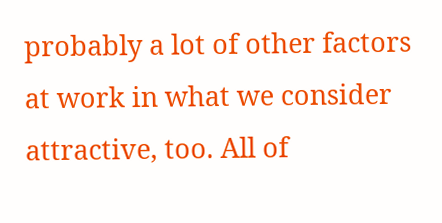probably a lot of other factors at work in what we consider attractive, too. All of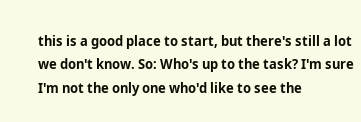this is a good place to start, but there's still a lot we don't know. So: Who's up to the task? I'm sure I'm not the only one who'd like to see the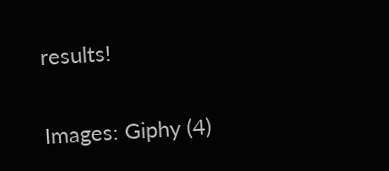results!

Images: Giphy (4)